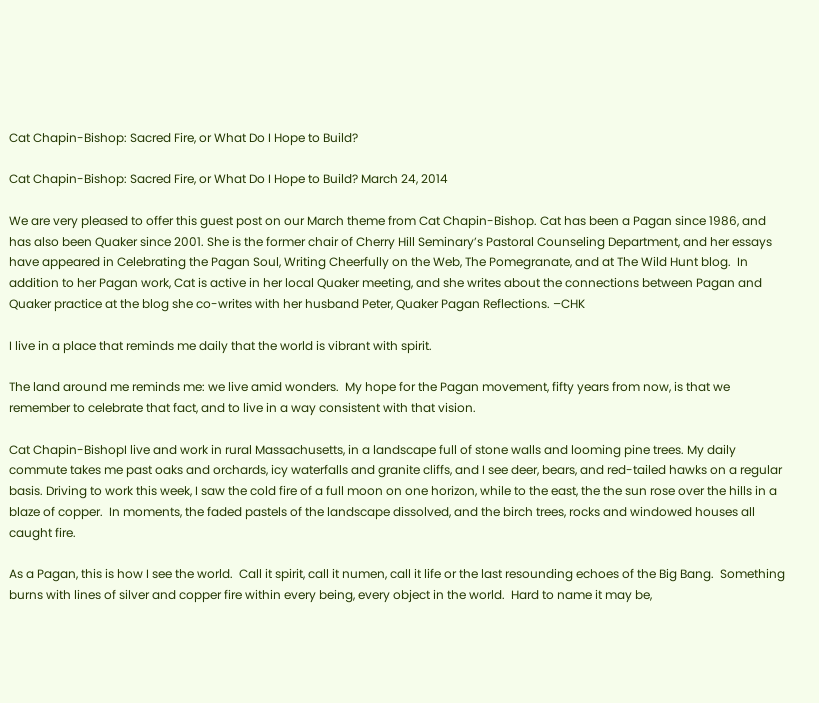Cat Chapin-Bishop: Sacred Fire, or What Do I Hope to Build?

Cat Chapin-Bishop: Sacred Fire, or What Do I Hope to Build? March 24, 2014

We are very pleased to offer this guest post on our March theme from Cat Chapin-Bishop. Cat has been a Pagan since 1986, and has also been Quaker since 2001. She is the former chair of Cherry Hill Seminary’s Pastoral Counseling Department, and her essays have appeared in Celebrating the Pagan Soul, Writing Cheerfully on the Web, The Pomegranate, and at The Wild Hunt blog.  In addition to her Pagan work, Cat is active in her local Quaker meeting, and she writes about the connections between Pagan and Quaker practice at the blog she co-writes with her husband Peter, Quaker Pagan Reflections. –CHK

I live in a place that reminds me daily that the world is vibrant with spirit.

The land around me reminds me: we live amid wonders.  My hope for the Pagan movement, fifty years from now, is that we remember to celebrate that fact, and to live in a way consistent with that vision.

Cat Chapin-BishopI live and work in rural Massachusetts, in a landscape full of stone walls and looming pine trees. My daily commute takes me past oaks and orchards, icy waterfalls and granite cliffs, and I see deer, bears, and red-tailed hawks on a regular basis. Driving to work this week, I saw the cold fire of a full moon on one horizon, while to the east, the the sun rose over the hills in a blaze of copper.  In moments, the faded pastels of the landscape dissolved, and the birch trees, rocks and windowed houses all caught fire.

As a Pagan, this is how I see the world.  Call it spirit, call it numen, call it life or the last resounding echoes of the Big Bang.  Something burns with lines of silver and copper fire within every being, every object in the world.  Hard to name it may be,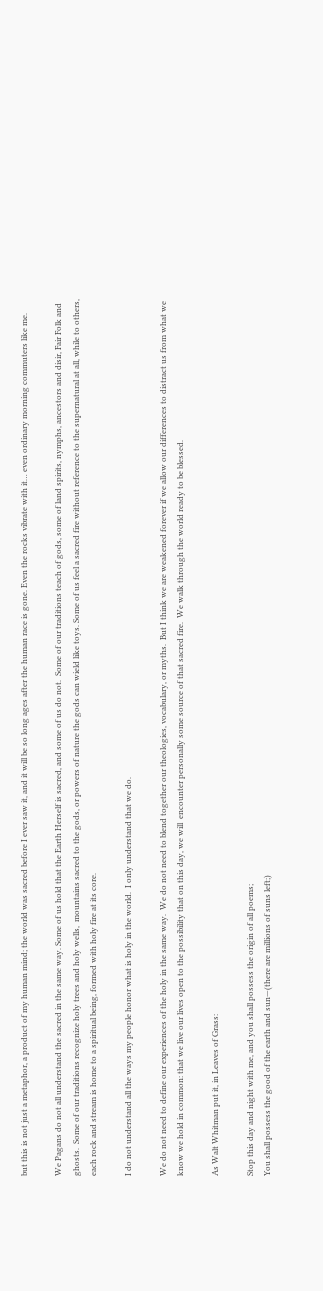but this is not just a metaphor, a product of my human mind; the world was sacred before I ever saw it, and it will be so long ages after the human race is gone. Even the rocks vibrate with it… even ordinary morning commuters like me.

We Pagans do not all understand the sacred in the same way. Some of us hold that the Earth Herself is sacred, and some of us do not.  Some of our traditions teach of gods, some of land spirits, nymphs, ancestors and disir, Fair Folk and ghosts.  Some of our traditions recognize holy trees and holy wells,  mountains sacred to the gods, or powers of nature the gods can wield like toys. Some of us feel a sacred fire without reference to the supernatural at all, while to others, each rock and stream is home to a spiritual being, formed with holy fire at its core.

I do not understand all the ways my people honor what is holy in the world.  I only understand that we do.

We do not need to define our experiences of the holy in the same way.  We do not need to blend together our theologies, vocabulary, or myths.  But I think we are weakened forever if we allow our differences to distract us from what we know we hold in common: that we live our lives open to the possibility that on this day, we will  encounter personally some source of that sacred fire.  We walk through the world ready to be blessed.

As Walt Whitman put it, in Leaves of Grass:

Stop this day and night with me, and you shall possess the origin of all poems;
You shall possess the good of the earth and sun—(there are millions of suns left;)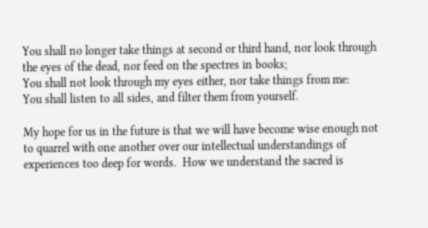You shall no longer take things at second or third hand, nor look through the eyes of the dead, nor feed on the spectres in books;
You shall not look through my eyes either, nor take things from me:
You shall listen to all sides, and filter them from yourself.

My hope for us in the future is that we will have become wise enough not to quarrel with one another over our intellectual understandings of experiences too deep for words.  How we understand the sacred is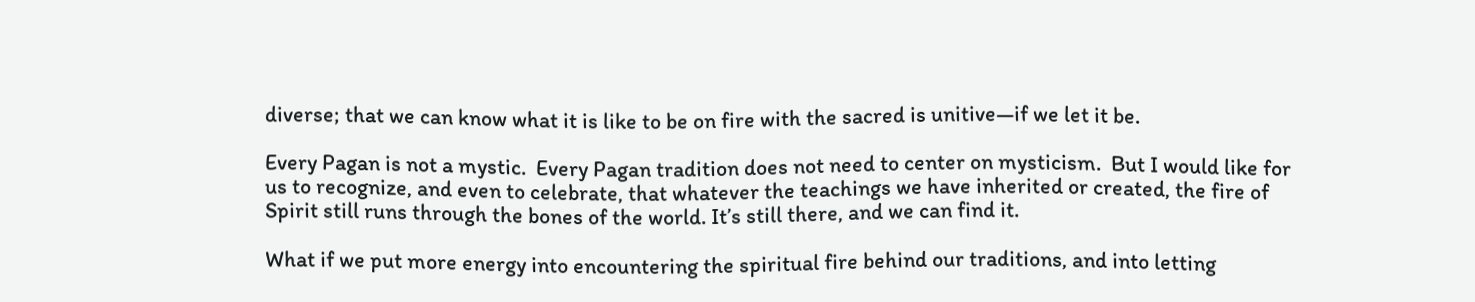diverse; that we can know what it is like to be on fire with the sacred is unitive—if we let it be.

Every Pagan is not a mystic.  Every Pagan tradition does not need to center on mysticism.  But I would like for us to recognize, and even to celebrate, that whatever the teachings we have inherited or created, the fire of Spirit still runs through the bones of the world. It’s still there, and we can find it.

What if we put more energy into encountering the spiritual fire behind our traditions, and into letting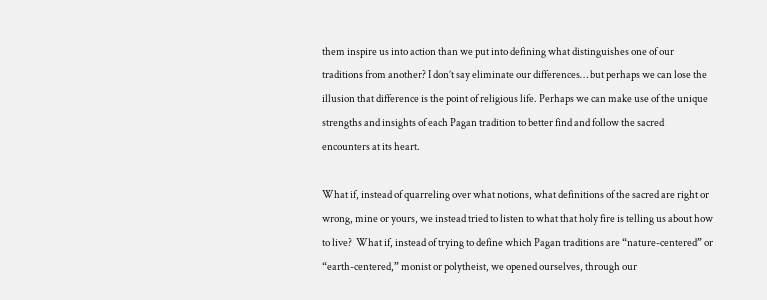them inspire us into action than we put into defining what distinguishes one of our traditions from another? I don’t say eliminate our differences… but perhaps we can lose the illusion that difference is the point of religious life. Perhaps we can make use of the unique strengths and insights of each Pagan tradition to better find and follow the sacred encounters at its heart.

What if, instead of quarreling over what notions, what definitions of the sacred are right or wrong, mine or yours, we instead tried to listen to what that holy fire is telling us about how to live?  What if, instead of trying to define which Pagan traditions are “nature-centered” or “earth-centered,” monist or polytheist, we opened ourselves, through our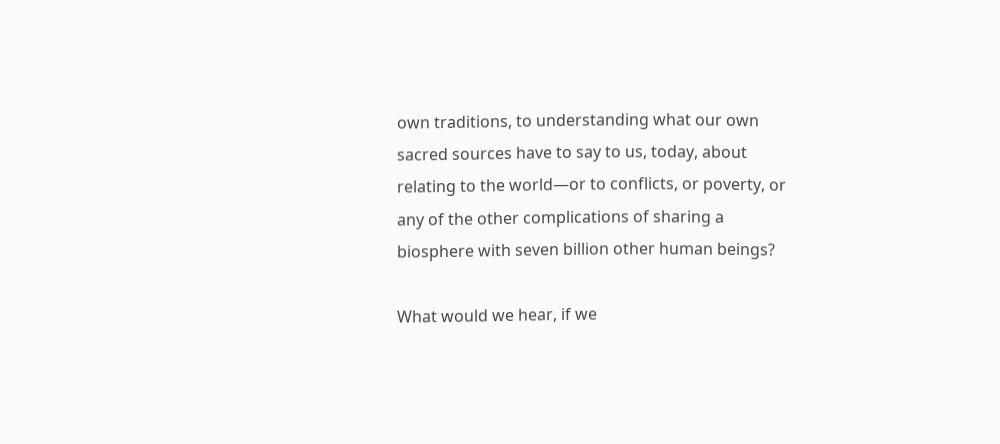own traditions, to understanding what our own sacred sources have to say to us, today, about relating to the world—or to conflicts, or poverty, or any of the other complications of sharing a biosphere with seven billion other human beings?

What would we hear, if we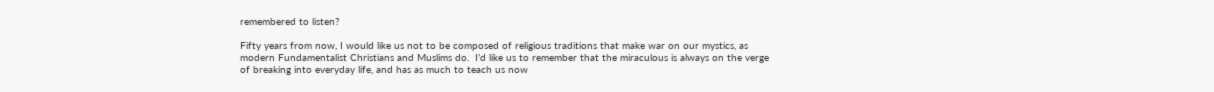remembered to listen?

Fifty years from now, I would like us not to be composed of religious traditions that make war on our mystics, as modern Fundamentalist Christians and Muslims do.  I’d like us to remember that the miraculous is always on the verge of breaking into everyday life, and has as much to teach us now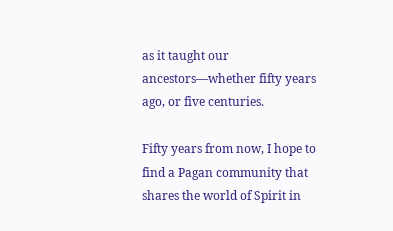as it taught our ancestors—whether fifty years ago, or five centuries.

Fifty years from now, I hope to find a Pagan community that shares the world of Spirit in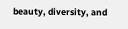beauty, diversity, and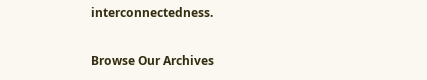interconnectedness.

Browse Our Archives